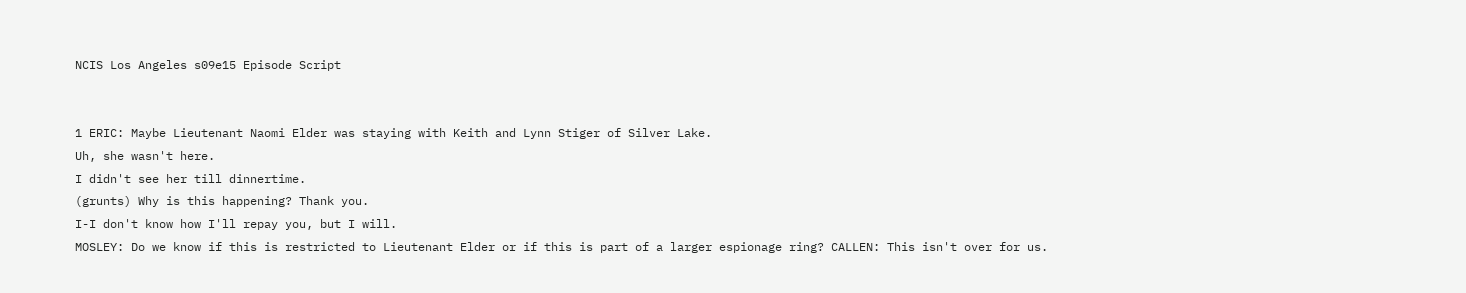NCIS Los Angeles s09e15 Episode Script


1 ERIC: Maybe Lieutenant Naomi Elder was staying with Keith and Lynn Stiger of Silver Lake.
Uh, she wasn't here.
I didn't see her till dinnertime.
(grunts) Why is this happening? Thank you.
I-I don't know how I'll repay you, but I will.
MOSLEY: Do we know if this is restricted to Lieutenant Elder or if this is part of a larger espionage ring? CALLEN: This isn't over for us.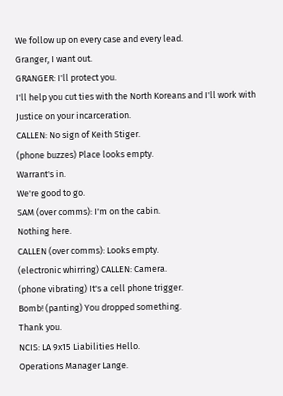We follow up on every case and every lead.
Granger, I want out.
GRANGER: I'll protect you.
I'll help you cut ties with the North Koreans and I'll work with Justice on your incarceration.
CALLEN: No sign of Keith Stiger.
(phone buzzes) Place looks empty.
Warrant's in.
We're good to go.
SAM (over comms): I'm on the cabin.
Nothing here.
CALLEN (over comms): Looks empty.
(electronic whirring) CALLEN: Camera.
(phone vibrating) It's a cell phone trigger.
Bomb! (panting) You dropped something.
Thank you.
NCIS: LA 9x15 Liabilities Hello.
Operations Manager Lange.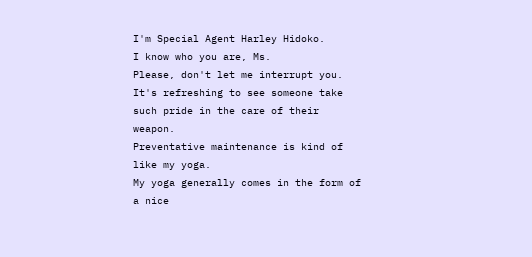I'm Special Agent Harley Hidoko.
I know who you are, Ms.
Please, don't let me interrupt you.
It's refreshing to see someone take such pride in the care of their weapon.
Preventative maintenance is kind of like my yoga.
My yoga generally comes in the form of a nice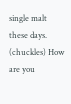single malt these days.
(chuckles) How are you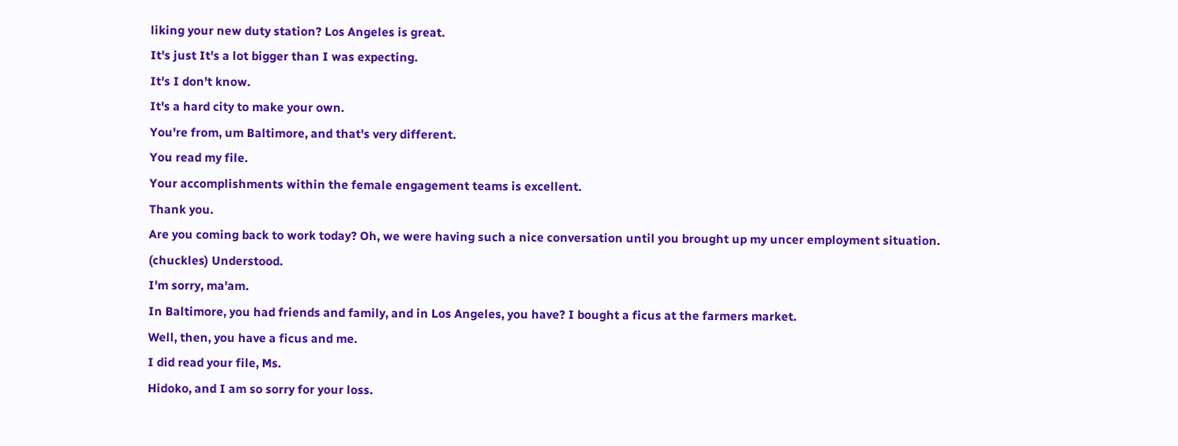liking your new duty station? Los Angeles is great.
It's just It's a lot bigger than I was expecting.
It's I don't know.
It's a hard city to make your own.
You're from, um Baltimore, and that's very different.
You read my file.
Your accomplishments within the female engagement teams is excellent.
Thank you.
Are you coming back to work today? Oh, we were having such a nice conversation until you brought up my uncer employment situation.
(chuckles) Understood.
I'm sorry, ma'am.
In Baltimore, you had friends and family, and in Los Angeles, you have? I bought a ficus at the farmers market.
Well, then, you have a ficus and me.
I did read your file, Ms.
Hidoko, and I am so sorry for your loss.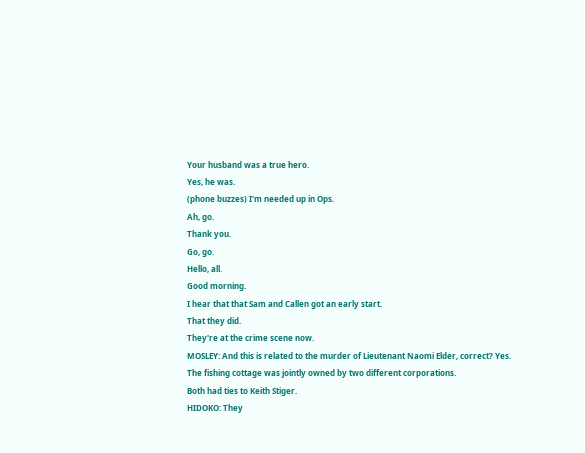Your husband was a true hero.
Yes, he was.
(phone buzzes) I'm needed up in Ops.
Ah, go.
Thank you.
Go, go.
Hello, all.
Good morning.
I hear that that Sam and Callen got an early start.
That they did.
They're at the crime scene now.
MOSLEY: And this is related to the murder of Lieutenant Naomi Elder, correct? Yes.
The fishing cottage was jointly owned by two different corporations.
Both had ties to Keith Stiger.
HIDOKO: They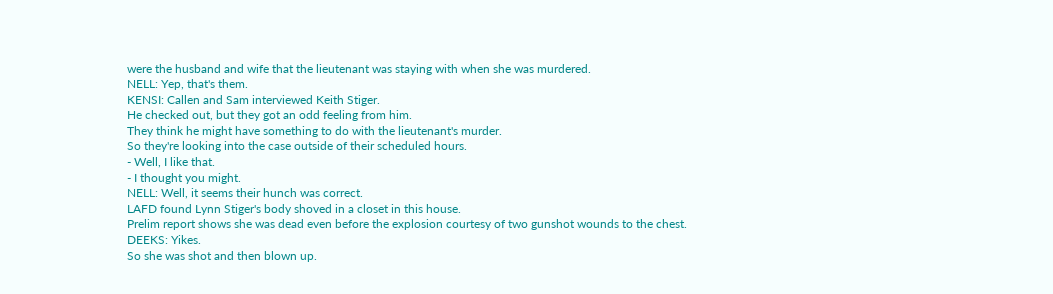were the husband and wife that the lieutenant was staying with when she was murdered.
NELL: Yep, that's them.
KENSI: Callen and Sam interviewed Keith Stiger.
He checked out, but they got an odd feeling from him.
They think he might have something to do with the lieutenant's murder.
So they're looking into the case outside of their scheduled hours.
- Well, I like that.
- I thought you might.
NELL: Well, it seems their hunch was correct.
LAFD found Lynn Stiger's body shoved in a closet in this house.
Prelim report shows she was dead even before the explosion courtesy of two gunshot wounds to the chest.
DEEKS: Yikes.
So she was shot and then blown up.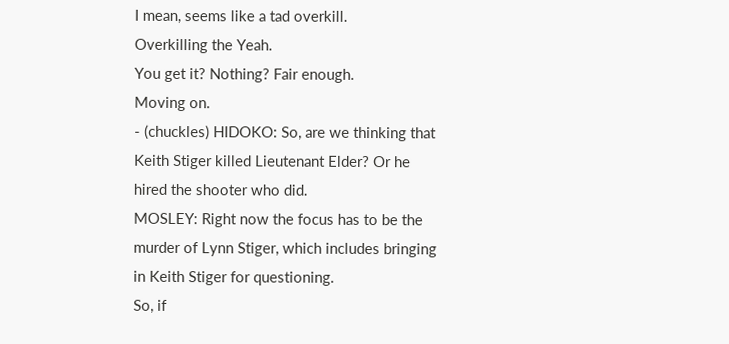I mean, seems like a tad overkill.
Overkilling the Yeah.
You get it? Nothing? Fair enough.
Moving on.
- (chuckles) HIDOKO: So, are we thinking that Keith Stiger killed Lieutenant Elder? Or he hired the shooter who did.
MOSLEY: Right now the focus has to be the murder of Lynn Stiger, which includes bringing in Keith Stiger for questioning.
So, if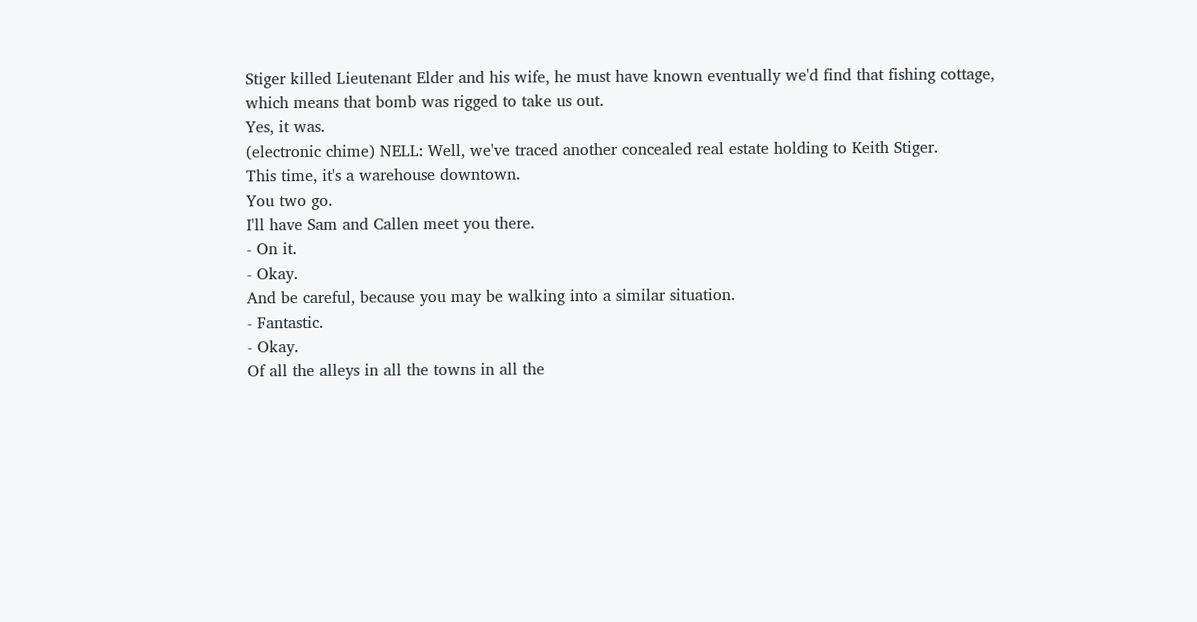Stiger killed Lieutenant Elder and his wife, he must have known eventually we'd find that fishing cottage, which means that bomb was rigged to take us out.
Yes, it was.
(electronic chime) NELL: Well, we've traced another concealed real estate holding to Keith Stiger.
This time, it's a warehouse downtown.
You two go.
I'll have Sam and Callen meet you there.
- On it.
- Okay.
And be careful, because you may be walking into a similar situation.
- Fantastic.
- Okay.
Of all the alleys in all the towns in all the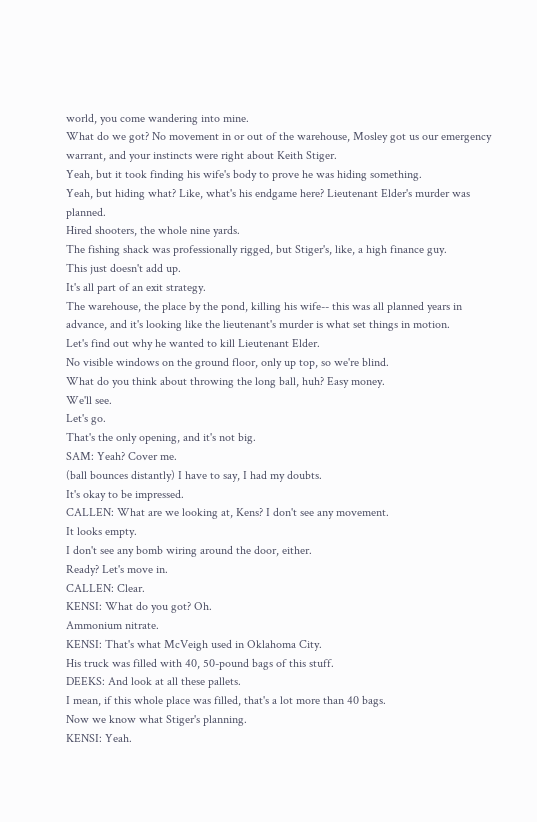world, you come wandering into mine.
What do we got? No movement in or out of the warehouse, Mosley got us our emergency warrant, and your instincts were right about Keith Stiger.
Yeah, but it took finding his wife's body to prove he was hiding something.
Yeah, but hiding what? Like, what's his endgame here? Lieutenant Elder's murder was planned.
Hired shooters, the whole nine yards.
The fishing shack was professionally rigged, but Stiger's, like, a high finance guy.
This just doesn't add up.
It's all part of an exit strategy.
The warehouse, the place by the pond, killing his wife-- this was all planned years in advance, and it's looking like the lieutenant's murder is what set things in motion.
Let's find out why he wanted to kill Lieutenant Elder.
No visible windows on the ground floor, only up top, so we're blind.
What do you think about throwing the long ball, huh? Easy money.
We'll see.
Let's go.
That's the only opening, and it's not big.
SAM: Yeah? Cover me.
(ball bounces distantly) I have to say, I had my doubts.
It's okay to be impressed.
CALLEN: What are we looking at, Kens? I don't see any movement.
It looks empty.
I don't see any bomb wiring around the door, either.
Ready? Let's move in.
CALLEN: Clear.
KENSI: What do you got? Oh.
Ammonium nitrate.
KENSI: That's what McVeigh used in Oklahoma City.
His truck was filled with 40, 50-pound bags of this stuff.
DEEKS: And look at all these pallets.
I mean, if this whole place was filled, that's a lot more than 40 bags.
Now we know what Stiger's planning.
KENSI: Yeah.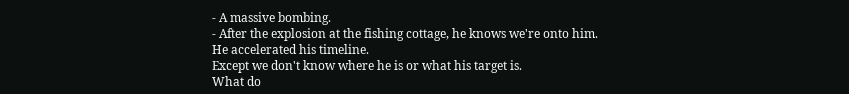- A massive bombing.
- After the explosion at the fishing cottage, he knows we're onto him.
He accelerated his timeline.
Except we don't know where he is or what his target is.
What do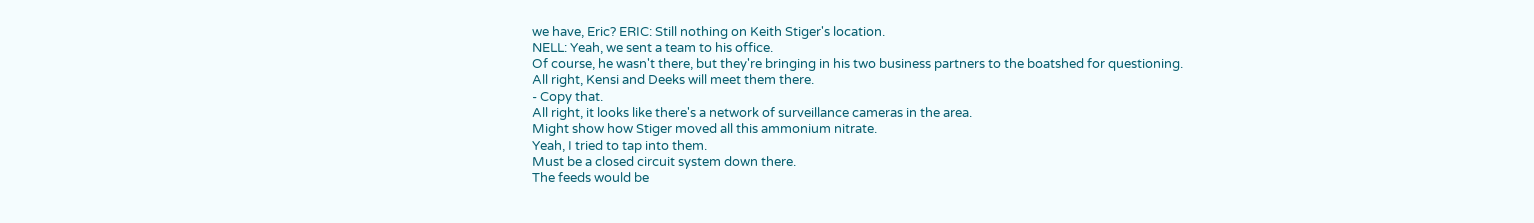we have, Eric? ERIC: Still nothing on Keith Stiger's location.
NELL: Yeah, we sent a team to his office.
Of course, he wasn't there, but they're bringing in his two business partners to the boatshed for questioning.
All right, Kensi and Deeks will meet them there.
- Copy that.
All right, it looks like there's a network of surveillance cameras in the area.
Might show how Stiger moved all this ammonium nitrate.
Yeah, I tried to tap into them.
Must be a closed circuit system down there.
The feeds would be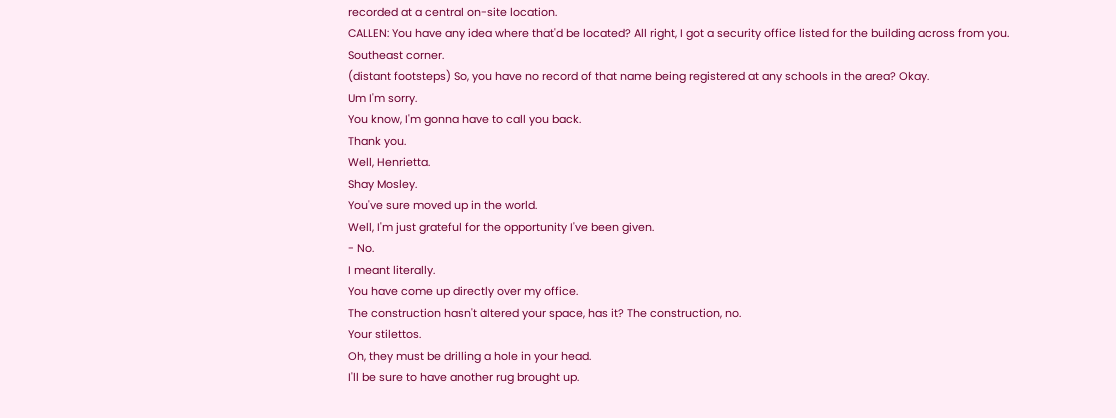recorded at a central on-site location.
CALLEN: You have any idea where that'd be located? All right, I got a security office listed for the building across from you.
Southeast corner.
(distant footsteps) So, you have no record of that name being registered at any schools in the area? Okay.
Um I'm sorry.
You know, I'm gonna have to call you back.
Thank you.
Well, Henrietta.
Shay Mosley.
You've sure moved up in the world.
Well, I'm just grateful for the opportunity I've been given.
- No.
I meant literally.
You have come up directly over my office.
The construction hasn't altered your space, has it? The construction, no.
Your stilettos.
Oh, they must be drilling a hole in your head.
I'll be sure to have another rug brought up.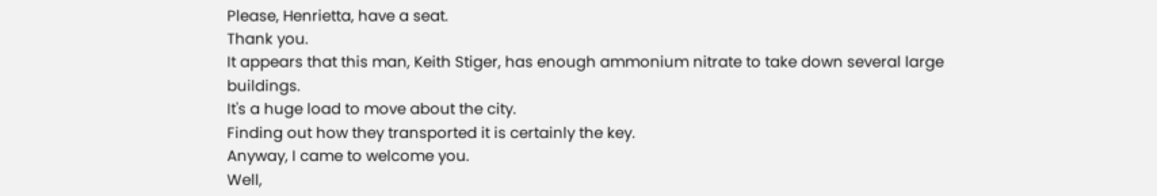Please, Henrietta, have a seat.
Thank you.
It appears that this man, Keith Stiger, has enough ammonium nitrate to take down several large buildings.
It's a huge load to move about the city.
Finding out how they transported it is certainly the key.
Anyway, I came to welcome you.
Well,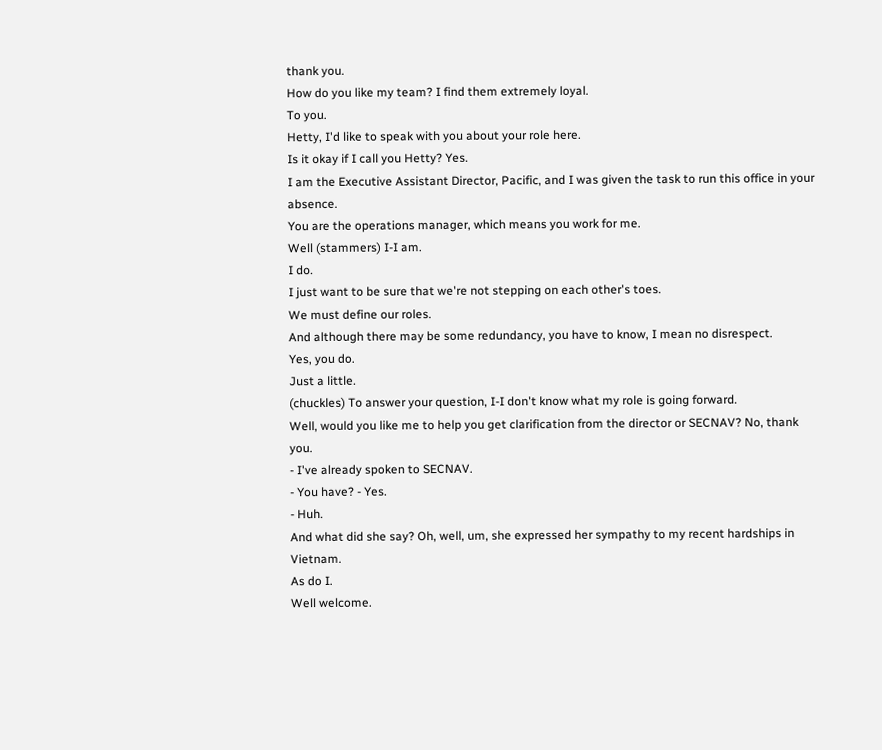thank you.
How do you like my team? I find them extremely loyal.
To you.
Hetty, I'd like to speak with you about your role here.
Is it okay if I call you Hetty? Yes.
I am the Executive Assistant Director, Pacific, and I was given the task to run this office in your absence.
You are the operations manager, which means you work for me.
Well (stammers) I-I am.
I do.
I just want to be sure that we're not stepping on each other's toes.
We must define our roles.
And although there may be some redundancy, you have to know, I mean no disrespect.
Yes, you do.
Just a little.
(chuckles) To answer your question, I-I don't know what my role is going forward.
Well, would you like me to help you get clarification from the director or SECNAV? No, thank you.
- I've already spoken to SECNAV.
- You have? - Yes.
- Huh.
And what did she say? Oh, well, um, she expressed her sympathy to my recent hardships in Vietnam.
As do I.
Well welcome.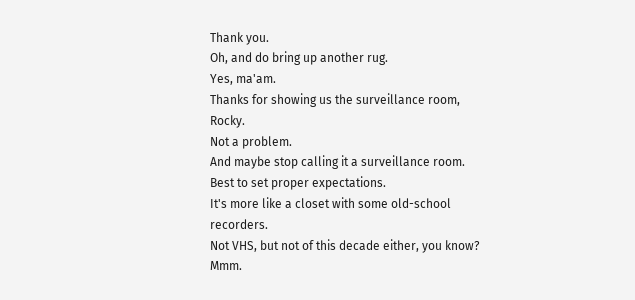Thank you.
Oh, and do bring up another rug.
Yes, ma'am.
Thanks for showing us the surveillance room, Rocky.
Not a problem.
And maybe stop calling it a surveillance room.
Best to set proper expectations.
It's more like a closet with some old-school recorders.
Not VHS, but not of this decade either, you know? Mmm.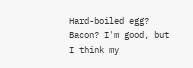Hard-boiled egg? Bacon? I'm good, but I think my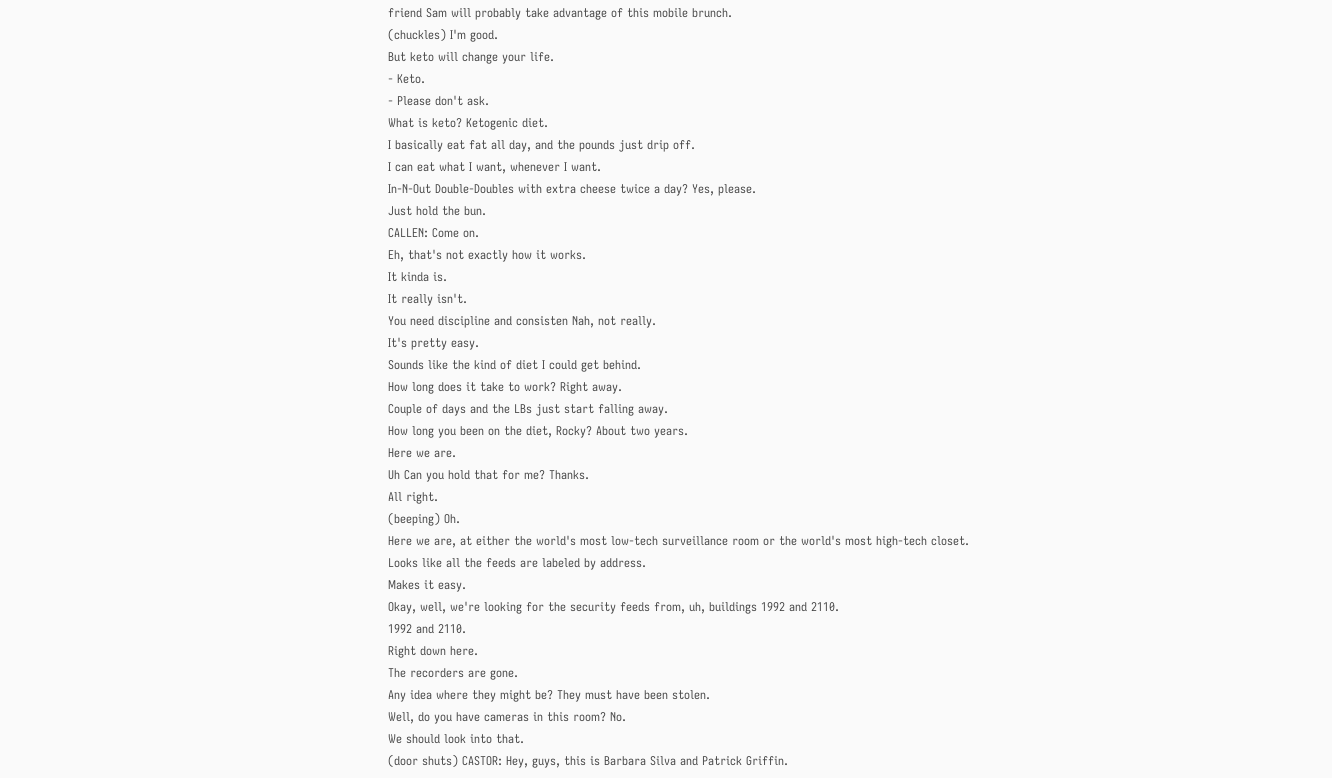friend Sam will probably take advantage of this mobile brunch.
(chuckles) I'm good.
But keto will change your life.
- Keto.
- Please don't ask.
What is keto? Ketogenic diet.
I basically eat fat all day, and the pounds just drip off.
I can eat what I want, whenever I want.
In-N-Out Double-Doubles with extra cheese twice a day? Yes, please.
Just hold the bun.
CALLEN: Come on.
Eh, that's not exactly how it works.
It kinda is.
It really isn't.
You need discipline and consisten Nah, not really.
It's pretty easy.
Sounds like the kind of diet I could get behind.
How long does it take to work? Right away.
Couple of days and the LBs just start falling away.
How long you been on the diet, Rocky? About two years.
Here we are.
Uh Can you hold that for me? Thanks.
All right.
(beeping) Oh.
Here we are, at either the world's most low-tech surveillance room or the world's most high-tech closet.
Looks like all the feeds are labeled by address.
Makes it easy.
Okay, well, we're looking for the security feeds from, uh, buildings 1992 and 2110.
1992 and 2110.
Right down here.
The recorders are gone.
Any idea where they might be? They must have been stolen.
Well, do you have cameras in this room? No.
We should look into that.
(door shuts) CASTOR: Hey, guys, this is Barbara Silva and Patrick Griffin.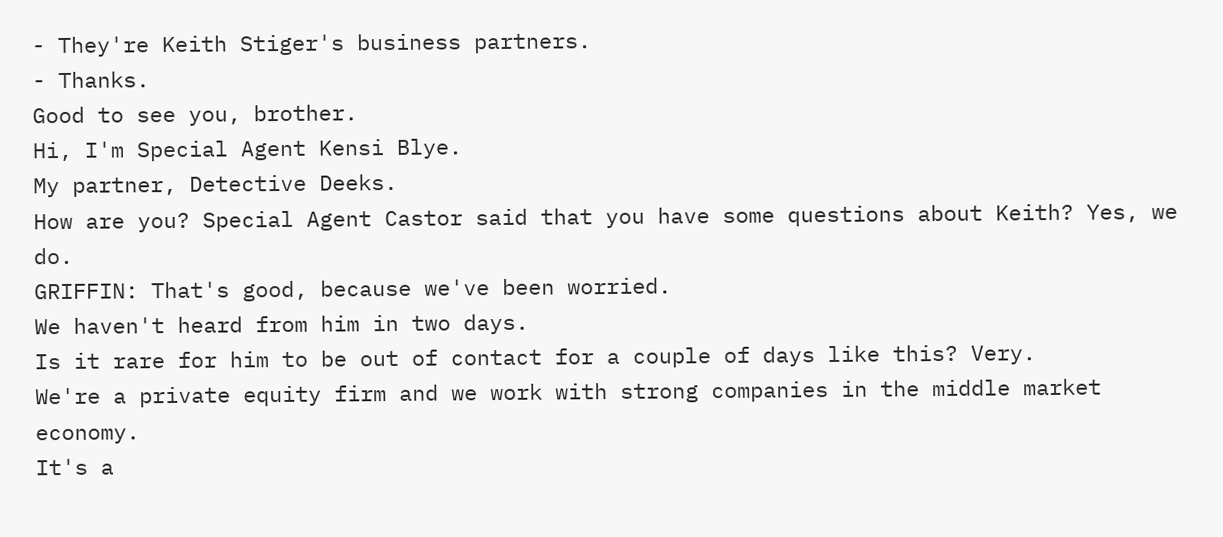- They're Keith Stiger's business partners.
- Thanks.
Good to see you, brother.
Hi, I'm Special Agent Kensi Blye.
My partner, Detective Deeks.
How are you? Special Agent Castor said that you have some questions about Keith? Yes, we do.
GRIFFIN: That's good, because we've been worried.
We haven't heard from him in two days.
Is it rare for him to be out of contact for a couple of days like this? Very.
We're a private equity firm and we work with strong companies in the middle market economy.
It's a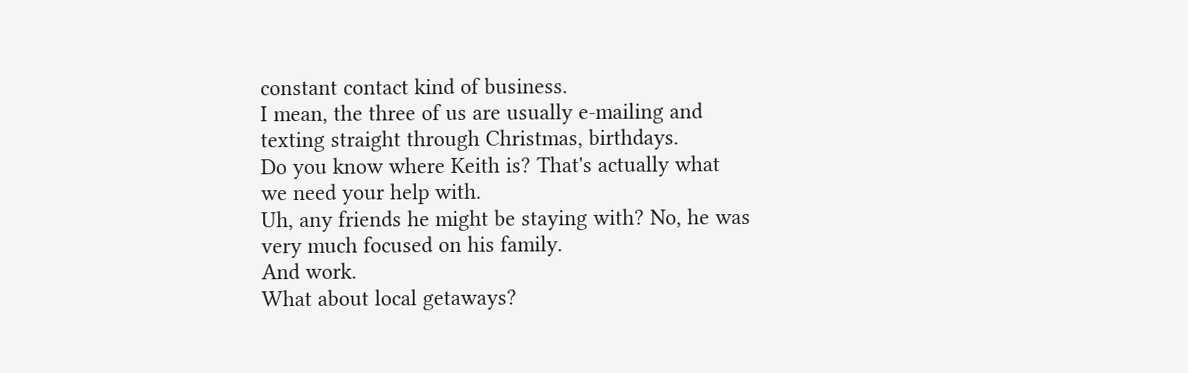constant contact kind of business.
I mean, the three of us are usually e-mailing and texting straight through Christmas, birthdays.
Do you know where Keith is? That's actually what we need your help with.
Uh, any friends he might be staying with? No, he was very much focused on his family.
And work.
What about local getaways?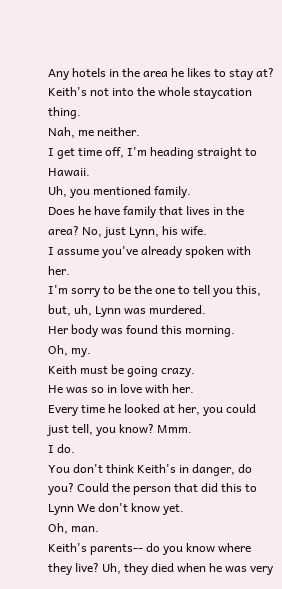Any hotels in the area he likes to stay at? Keith's not into the whole staycation thing.
Nah, me neither.
I get time off, I'm heading straight to Hawaii.
Uh, you mentioned family.
Does he have family that lives in the area? No, just Lynn, his wife.
I assume you've already spoken with her.
I'm sorry to be the one to tell you this, but, uh, Lynn was murdered.
Her body was found this morning.
Oh, my.
Keith must be going crazy.
He was so in love with her.
Every time he looked at her, you could just tell, you know? Mmm.
I do.
You don't think Keith's in danger, do you? Could the person that did this to Lynn We don't know yet.
Oh, man.
Keith's parents-- do you know where they live? Uh, they died when he was very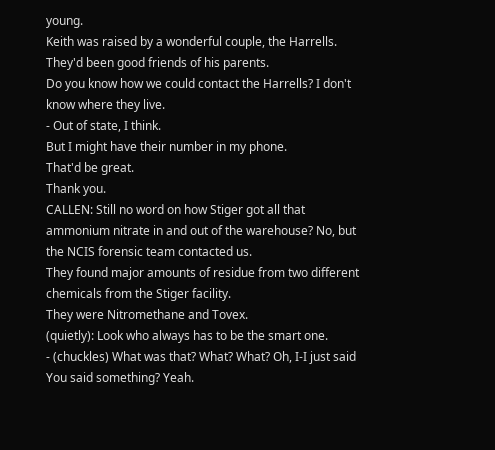young.
Keith was raised by a wonderful couple, the Harrells.
They'd been good friends of his parents.
Do you know how we could contact the Harrells? I don't know where they live.
- Out of state, I think.
But I might have their number in my phone.
That'd be great.
Thank you.
CALLEN: Still no word on how Stiger got all that ammonium nitrate in and out of the warehouse? No, but the NCIS forensic team contacted us.
They found major amounts of residue from two different chemicals from the Stiger facility.
They were Nitromethane and Tovex.
(quietly): Look who always has to be the smart one.
- (chuckles) What was that? What? What? Oh, I-I just said You said something? Yeah.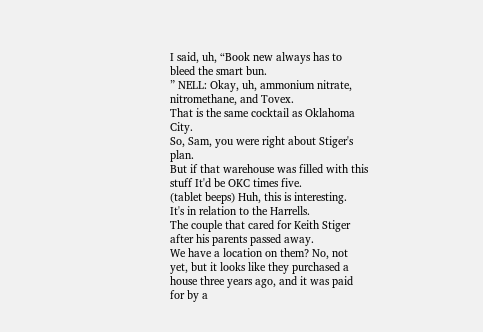I said, uh, “Book new always has to bleed the smart bun.
” NELL: Okay, uh, ammonium nitrate, nitromethane, and Tovex.
That is the same cocktail as Oklahoma City.
So, Sam, you were right about Stiger's plan.
But if that warehouse was filled with this stuff It'd be OKC times five.
(tablet beeps) Huh, this is interesting.
It's in relation to the Harrells.
The couple that cared for Keith Stiger after his parents passed away.
We have a location on them? No, not yet, but it looks like they purchased a house three years ago, and it was paid for by a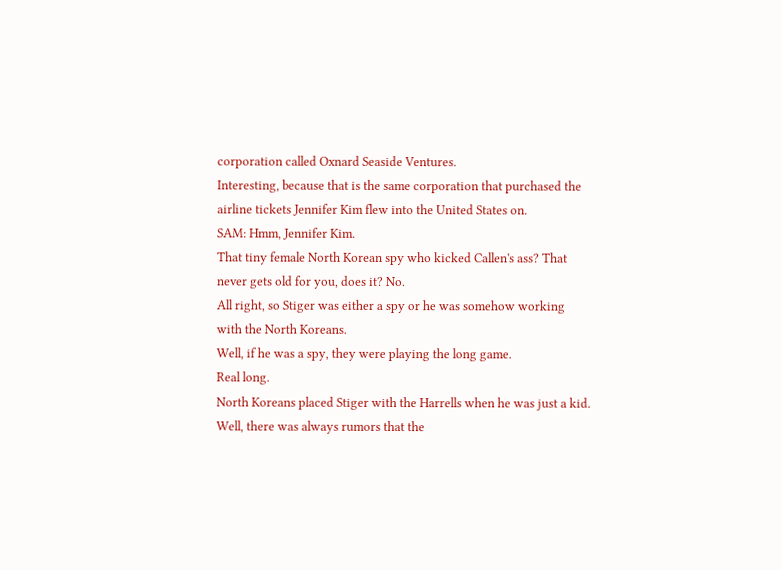corporation called Oxnard Seaside Ventures.
Interesting, because that is the same corporation that purchased the airline tickets Jennifer Kim flew into the United States on.
SAM: Hmm, Jennifer Kim.
That tiny female North Korean spy who kicked Callen's ass? That never gets old for you, does it? No.
All right, so Stiger was either a spy or he was somehow working with the North Koreans.
Well, if he was a spy, they were playing the long game.
Real long.
North Koreans placed Stiger with the Harrells when he was just a kid.
Well, there was always rumors that the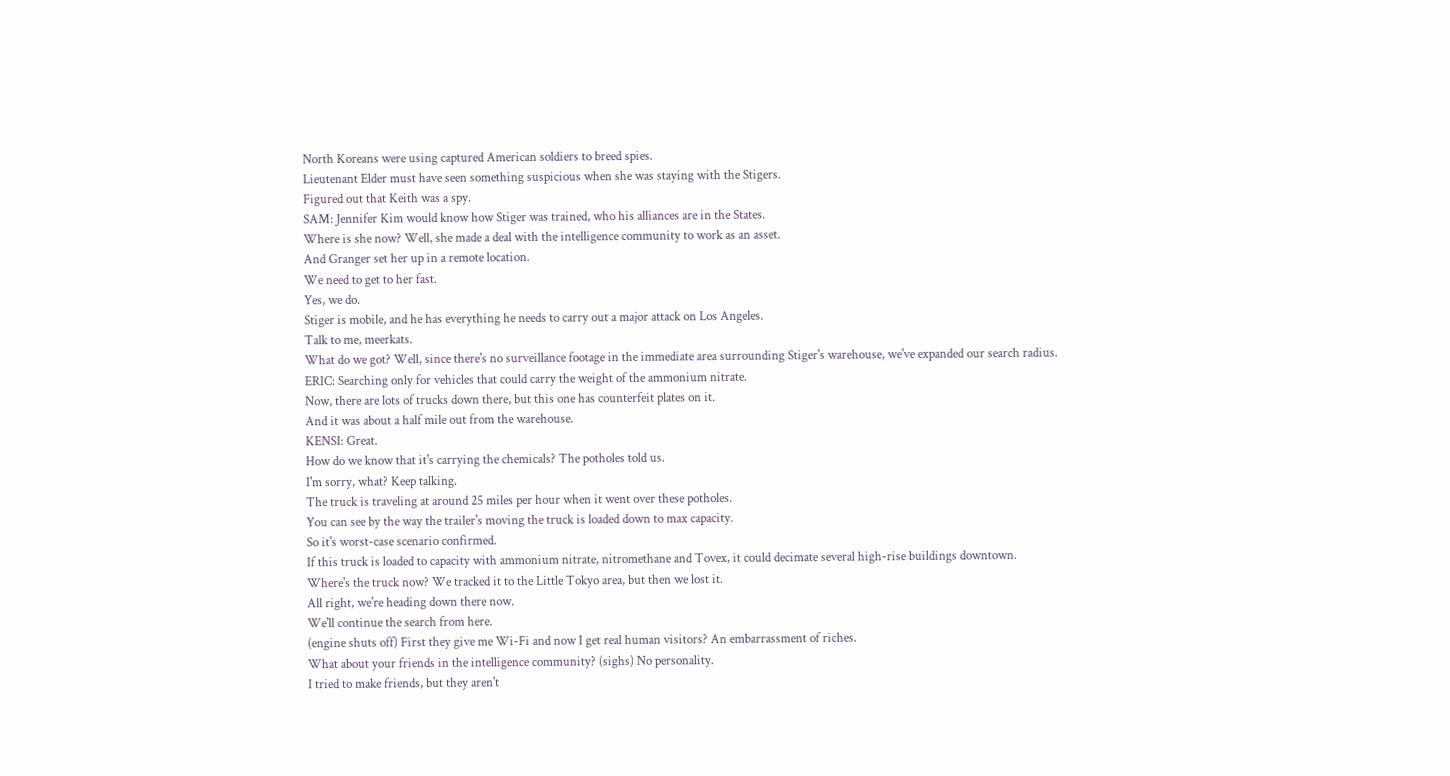North Koreans were using captured American soldiers to breed spies.
Lieutenant Elder must have seen something suspicious when she was staying with the Stigers.
Figured out that Keith was a spy.
SAM: Jennifer Kim would know how Stiger was trained, who his alliances are in the States.
Where is she now? Well, she made a deal with the intelligence community to work as an asset.
And Granger set her up in a remote location.
We need to get to her fast.
Yes, we do.
Stiger is mobile, and he has everything he needs to carry out a major attack on Los Angeles.
Talk to me, meerkats.
What do we got? Well, since there's no surveillance footage in the immediate area surrounding Stiger's warehouse, we've expanded our search radius.
ERIC: Searching only for vehicles that could carry the weight of the ammonium nitrate.
Now, there are lots of trucks down there, but this one has counterfeit plates on it.
And it was about a half mile out from the warehouse.
KENSI: Great.
How do we know that it's carrying the chemicals? The potholes told us.
I'm sorry, what? Keep talking.
The truck is traveling at around 25 miles per hour when it went over these potholes.
You can see by the way the trailer's moving the truck is loaded down to max capacity.
So it's worst-case scenario confirmed.
If this truck is loaded to capacity with ammonium nitrate, nitromethane and Tovex, it could decimate several high-rise buildings downtown.
Where's the truck now? We tracked it to the Little Tokyo area, but then we lost it.
All right, we're heading down there now.
We'll continue the search from here.
(engine shuts off) First they give me Wi-Fi and now I get real human visitors? An embarrassment of riches.
What about your friends in the intelligence community? (sighs) No personality.
I tried to make friends, but they aren't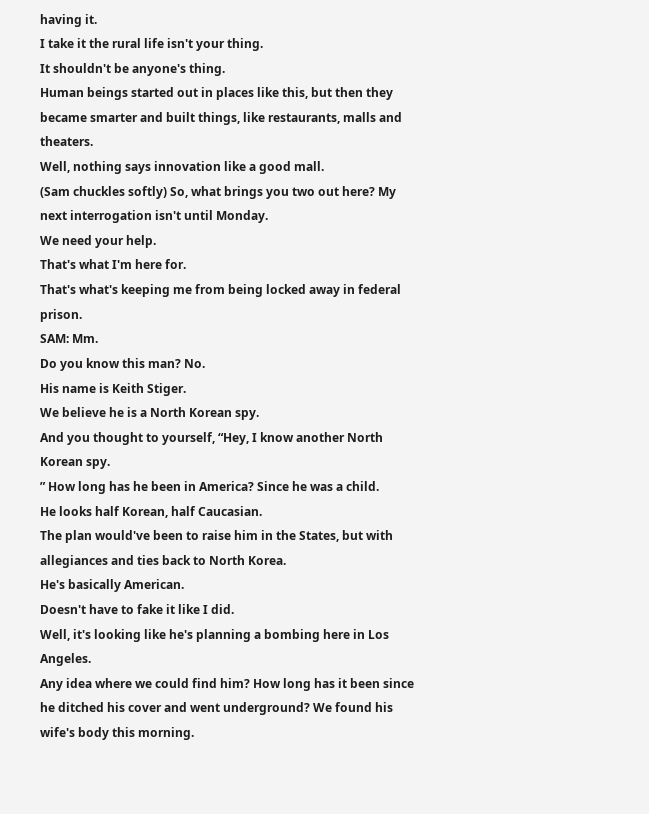having it.
I take it the rural life isn't your thing.
It shouldn't be anyone's thing.
Human beings started out in places like this, but then they became smarter and built things, like restaurants, malls and theaters.
Well, nothing says innovation like a good mall.
(Sam chuckles softly) So, what brings you two out here? My next interrogation isn't until Monday.
We need your help.
That's what I'm here for.
That's what's keeping me from being locked away in federal prison.
SAM: Mm.
Do you know this man? No.
His name is Keith Stiger.
We believe he is a North Korean spy.
And you thought to yourself, “Hey, I know another North Korean spy.
” How long has he been in America? Since he was a child.
He looks half Korean, half Caucasian.
The plan would've been to raise him in the States, but with allegiances and ties back to North Korea.
He's basically American.
Doesn't have to fake it like I did.
Well, it's looking like he's planning a bombing here in Los Angeles.
Any idea where we could find him? How long has it been since he ditched his cover and went underground? We found his wife's body this morning.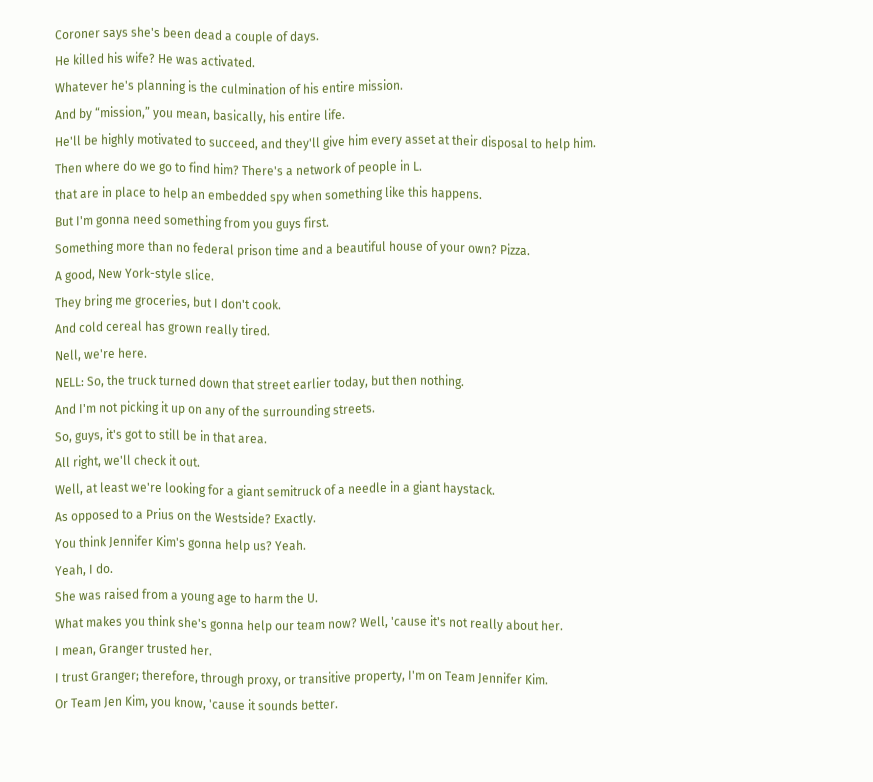Coroner says she's been dead a couple of days.
He killed his wife? He was activated.
Whatever he's planning is the culmination of his entire mission.
And by “mission,” you mean, basically, his entire life.
He'll be highly motivated to succeed, and they'll give him every asset at their disposal to help him.
Then where do we go to find him? There's a network of people in L.
that are in place to help an embedded spy when something like this happens.
But I'm gonna need something from you guys first.
Something more than no federal prison time and a beautiful house of your own? Pizza.
A good, New York-style slice.
They bring me groceries, but I don't cook.
And cold cereal has grown really tired.
Nell, we're here.
NELL: So, the truck turned down that street earlier today, but then nothing.
And I'm not picking it up on any of the surrounding streets.
So, guys, it's got to still be in that area.
All right, we'll check it out.
Well, at least we're looking for a giant semitruck of a needle in a giant haystack.
As opposed to a Prius on the Westside? Exactly.
You think Jennifer Kim's gonna help us? Yeah.
Yeah, I do.
She was raised from a young age to harm the U.
What makes you think she's gonna help our team now? Well, 'cause it's not really about her.
I mean, Granger trusted her.
I trust Granger; therefore, through proxy, or transitive property, I'm on Team Jennifer Kim.
Or Team Jen Kim, you know, 'cause it sounds better.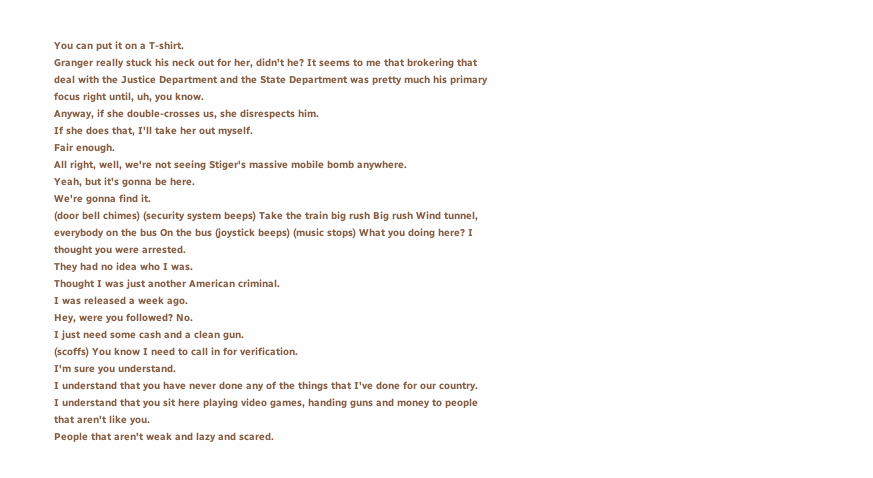You can put it on a T-shirt.
Granger really stuck his neck out for her, didn't he? It seems to me that brokering that deal with the Justice Department and the State Department was pretty much his primary focus right until, uh, you know.
Anyway, if she double-crosses us, she disrespects him.
If she does that, I'll take her out myself.
Fair enough.
All right, well, we're not seeing Stiger's massive mobile bomb anywhere.
Yeah, but it's gonna be here.
We're gonna find it.
(door bell chimes) (security system beeps) Take the train big rush Big rush Wind tunnel, everybody on the bus On the bus (joystick beeps) (music stops) What you doing here? I thought you were arrested.
They had no idea who I was.
Thought I was just another American criminal.
I was released a week ago.
Hey, were you followed? No.
I just need some cash and a clean gun.
(scoffs) You know I need to call in for verification.
I'm sure you understand.
I understand that you have never done any of the things that I've done for our country.
I understand that you sit here playing video games, handing guns and money to people that aren't like you.
People that aren't weak and lazy and scared.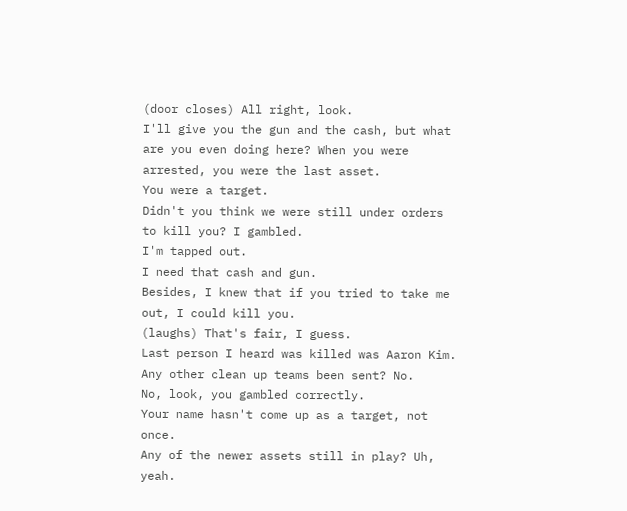(door closes) All right, look.
I'll give you the gun and the cash, but what are you even doing here? When you were arrested, you were the last asset.
You were a target.
Didn't you think we were still under orders to kill you? I gambled.
I'm tapped out.
I need that cash and gun.
Besides, I knew that if you tried to take me out, I could kill you.
(laughs) That's fair, I guess.
Last person I heard was killed was Aaron Kim.
Any other clean up teams been sent? No.
No, look, you gambled correctly.
Your name hasn't come up as a target, not once.
Any of the newer assets still in play? Uh, yeah.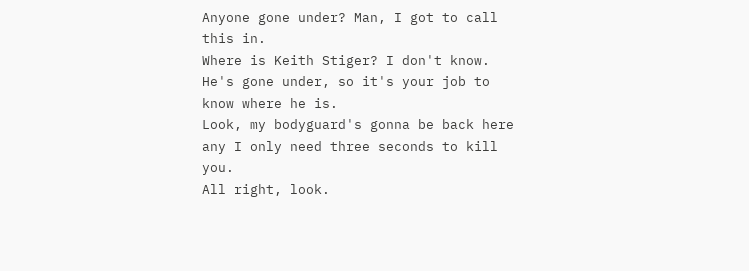Anyone gone under? Man, I got to call this in.
Where is Keith Stiger? I don't know.
He's gone under, so it's your job to know where he is.
Look, my bodyguard's gonna be back here any I only need three seconds to kill you.
All right, look.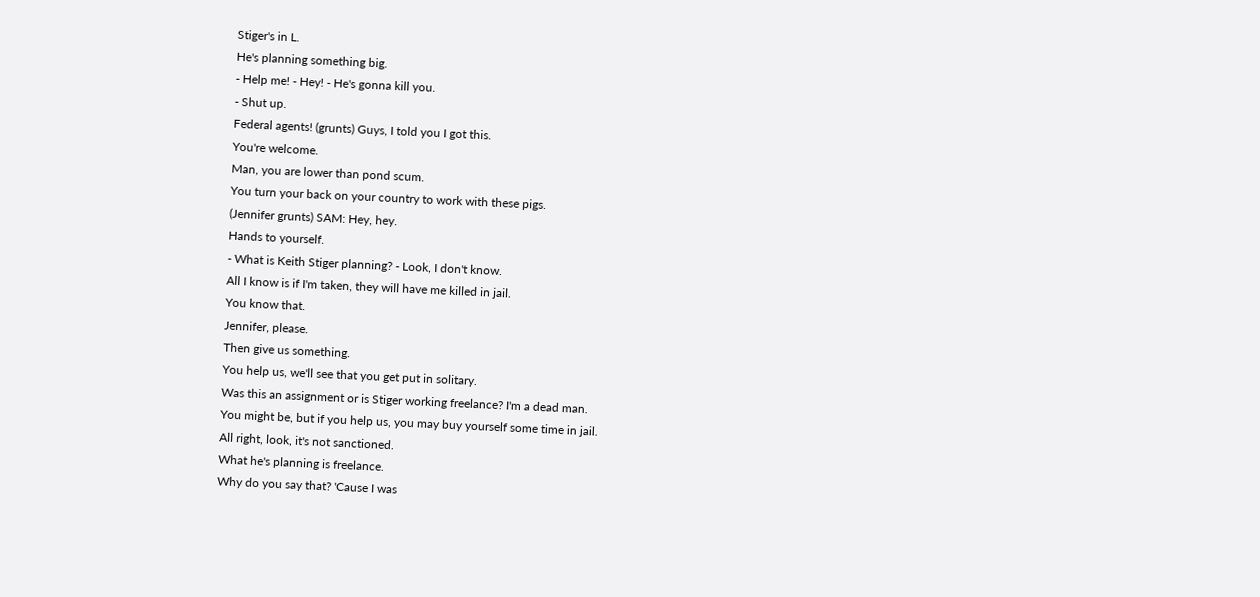Stiger's in L.
He's planning something big.
- Help me! - Hey! - He's gonna kill you.
- Shut up.
Federal agents! (grunts) Guys, I told you I got this.
You're welcome.
Man, you are lower than pond scum.
You turn your back on your country to work with these pigs.
(Jennifer grunts) SAM: Hey, hey.
Hands to yourself.
- What is Keith Stiger planning? - Look, I don't know.
All I know is if I'm taken, they will have me killed in jail.
You know that.
Jennifer, please.
Then give us something.
You help us, we'll see that you get put in solitary.
Was this an assignment or is Stiger working freelance? I'm a dead man.
You might be, but if you help us, you may buy yourself some time in jail.
All right, look, it's not sanctioned.
What he's planning is freelance.
Why do you say that? 'Cause I was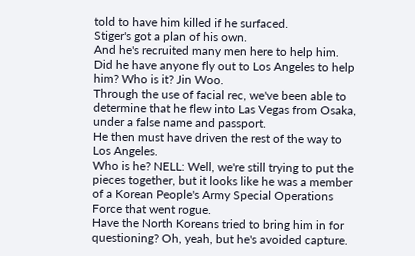told to have him killed if he surfaced.
Stiger's got a plan of his own.
And he's recruited many men here to help him.
Did he have anyone fly out to Los Angeles to help him? Who is it? Jin Woo.
Through the use of facial rec, we've been able to determine that he flew into Las Vegas from Osaka, under a false name and passport.
He then must have driven the rest of the way to Los Angeles.
Who is he? NELL: Well, we're still trying to put the pieces together, but it looks like he was a member of a Korean People's Army Special Operations Force that went rogue.
Have the North Koreans tried to bring him in for questioning? Oh, yeah, but he's avoided capture.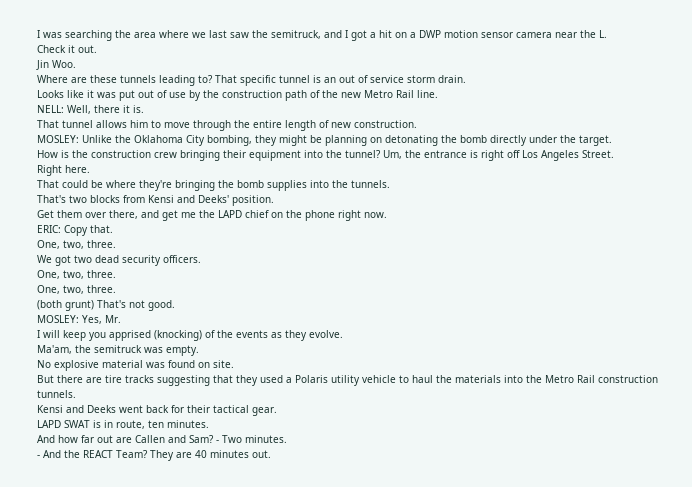I was searching the area where we last saw the semitruck, and I got a hit on a DWP motion sensor camera near the L.
Check it out.
Jin Woo.
Where are these tunnels leading to? That specific tunnel is an out of service storm drain.
Looks like it was put out of use by the construction path of the new Metro Rail line.
NELL: Well, there it is.
That tunnel allows him to move through the entire length of new construction.
MOSLEY: Unlike the Oklahoma City bombing, they might be planning on detonating the bomb directly under the target.
How is the construction crew bringing their equipment into the tunnel? Um, the entrance is right off Los Angeles Street.
Right here.
That could be where they're bringing the bomb supplies into the tunnels.
That's two blocks from Kensi and Deeks' position.
Get them over there, and get me the LAPD chief on the phone right now.
ERIC: Copy that.
One, two, three.
We got two dead security officers.
One, two, three.
One, two, three.
(both grunt) That's not good.
MOSLEY: Yes, Mr.
I will keep you apprised (knocking) of the events as they evolve.
Ma'am, the semitruck was empty.
No explosive material was found on site.
But there are tire tracks suggesting that they used a Polaris utility vehicle to haul the materials into the Metro Rail construction tunnels.
Kensi and Deeks went back for their tactical gear.
LAPD SWAT is in route, ten minutes.
And how far out are Callen and Sam? - Two minutes.
- And the REACT Team? They are 40 minutes out.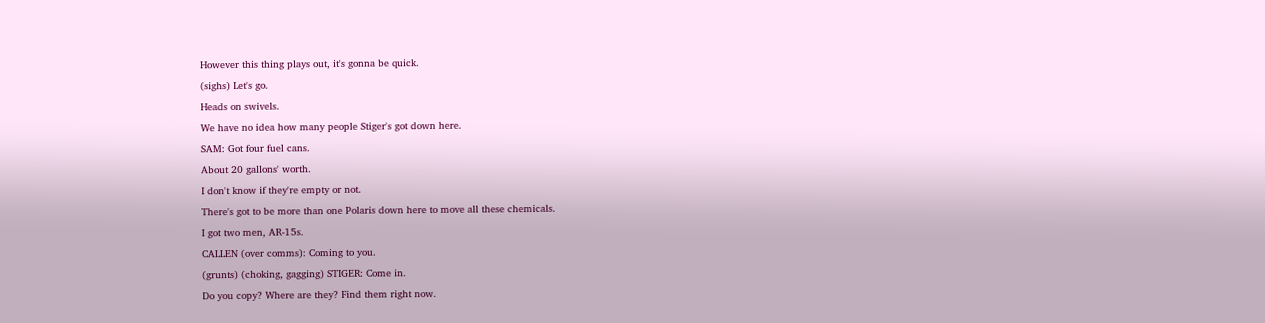However this thing plays out, it's gonna be quick.
(sighs) Let's go.
Heads on swivels.
We have no idea how many people Stiger's got down here.
SAM: Got four fuel cans.
About 20 gallons' worth.
I don't know if they're empty or not.
There's got to be more than one Polaris down here to move all these chemicals.
I got two men, AR-15s.
CALLEN (over comms): Coming to you.
(grunts) (choking, gagging) STIGER: Come in.
Do you copy? Where are they? Find them right now.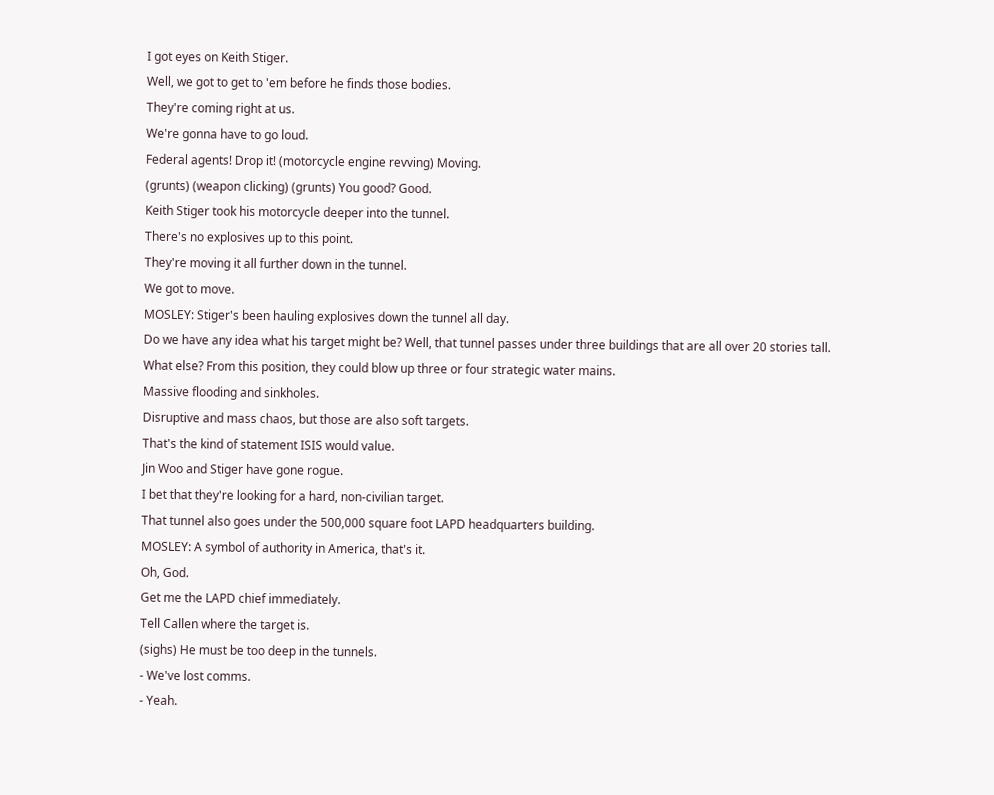I got eyes on Keith Stiger.
Well, we got to get to 'em before he finds those bodies.
They're coming right at us.
We're gonna have to go loud.
Federal agents! Drop it! (motorcycle engine revving) Moving.
(grunts) (weapon clicking) (grunts) You good? Good.
Keith Stiger took his motorcycle deeper into the tunnel.
There's no explosives up to this point.
They're moving it all further down in the tunnel.
We got to move.
MOSLEY: Stiger's been hauling explosives down the tunnel all day.
Do we have any idea what his target might be? Well, that tunnel passes under three buildings that are all over 20 stories tall.
What else? From this position, they could blow up three or four strategic water mains.
Massive flooding and sinkholes.
Disruptive and mass chaos, but those are also soft targets.
That's the kind of statement ISIS would value.
Jin Woo and Stiger have gone rogue.
I bet that they're looking for a hard, non-civilian target.
That tunnel also goes under the 500,000 square foot LAPD headquarters building.
MOSLEY: A symbol of authority in America, that's it.
Oh, God.
Get me the LAPD chief immediately.
Tell Callen where the target is.
(sighs) He must be too deep in the tunnels.
- We've lost comms.
- Yeah.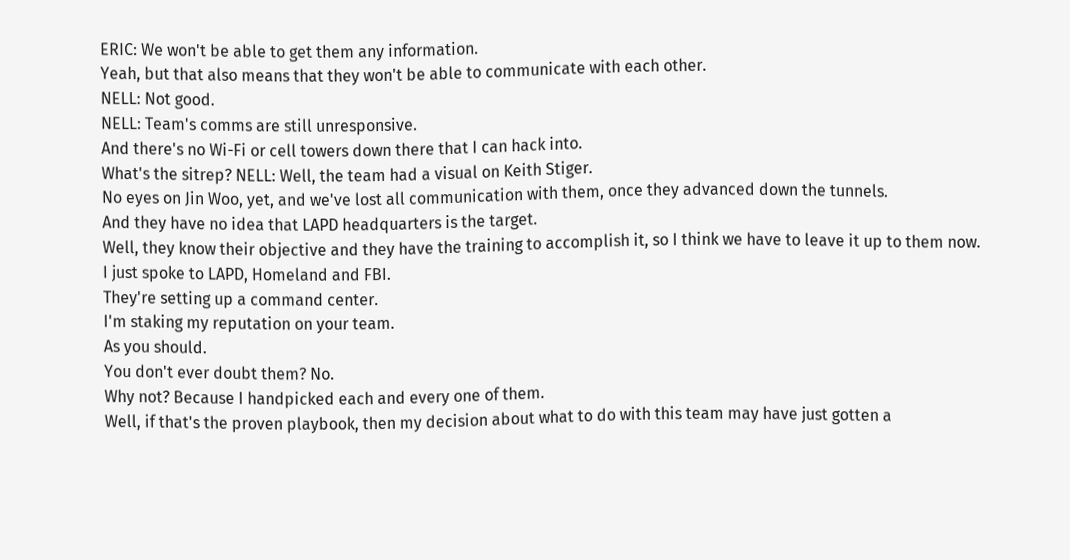ERIC: We won't be able to get them any information.
Yeah, but that also means that they won't be able to communicate with each other.
NELL: Not good.
NELL: Team's comms are still unresponsive.
And there's no Wi-Fi or cell towers down there that I can hack into.
What's the sitrep? NELL: Well, the team had a visual on Keith Stiger.
No eyes on Jin Woo, yet, and we've lost all communication with them, once they advanced down the tunnels.
And they have no idea that LAPD headquarters is the target.
Well, they know their objective and they have the training to accomplish it, so I think we have to leave it up to them now.
I just spoke to LAPD, Homeland and FBI.
They're setting up a command center.
I'm staking my reputation on your team.
As you should.
You don't ever doubt them? No.
Why not? Because I handpicked each and every one of them.
Well, if that's the proven playbook, then my decision about what to do with this team may have just gotten a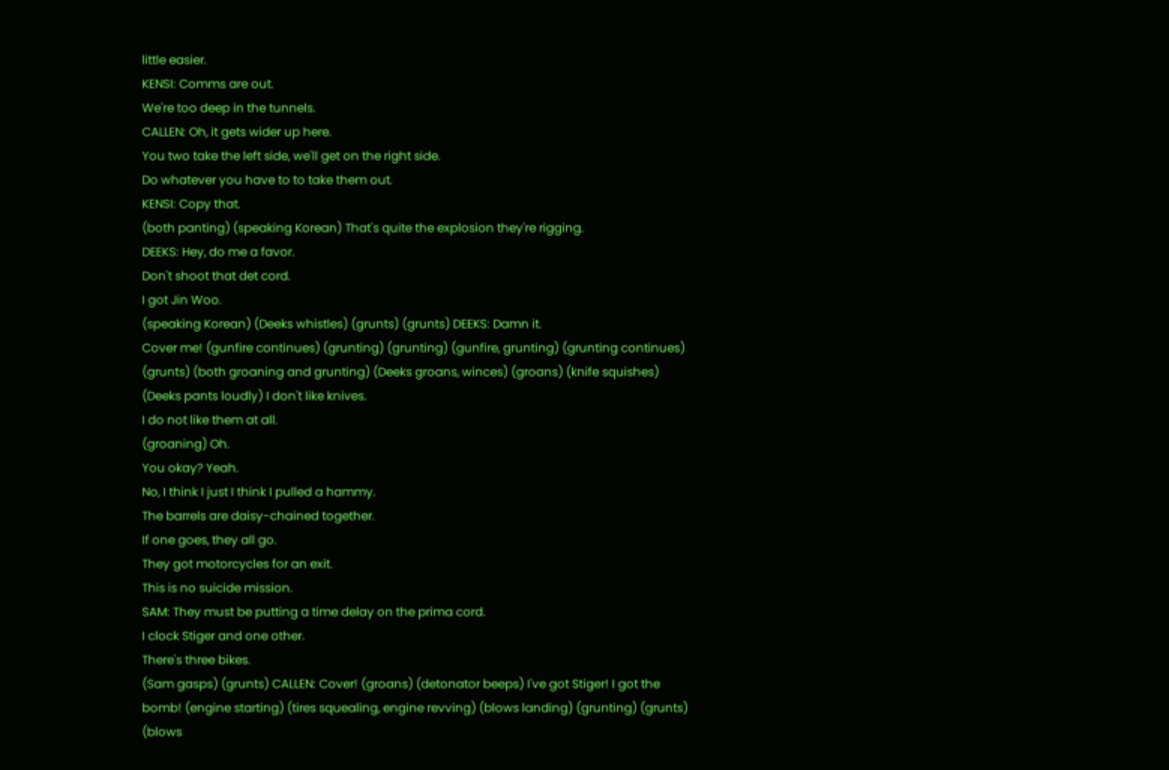little easier.
KENSI: Comms are out.
We're too deep in the tunnels.
CALLEN: Oh, it gets wider up here.
You two take the left side, we'll get on the right side.
Do whatever you have to to take them out.
KENSI: Copy that.
(both panting) (speaking Korean) That's quite the explosion they're rigging.
DEEKS: Hey, do me a favor.
Don't shoot that det cord.
I got Jin Woo.
(speaking Korean) (Deeks whistles) (grunts) (grunts) DEEKS: Damn it.
Cover me! (gunfire continues) (grunting) (grunting) (gunfire, grunting) (grunting continues) (grunts) (both groaning and grunting) (Deeks groans, winces) (groans) (knife squishes) (Deeks pants loudly) I don't like knives.
I do not like them at all.
(groaning) Oh.
You okay? Yeah.
No, I think I just I think I pulled a hammy.
The barrels are daisy-chained together.
If one goes, they all go.
They got motorcycles for an exit.
This is no suicide mission.
SAM: They must be putting a time delay on the prima cord.
I clock Stiger and one other.
There's three bikes.
(Sam gasps) (grunts) CALLEN: Cover! (groans) (detonator beeps) I've got Stiger! I got the bomb! (engine starting) (tires squealing, engine revving) (blows landing) (grunting) (grunts) (blows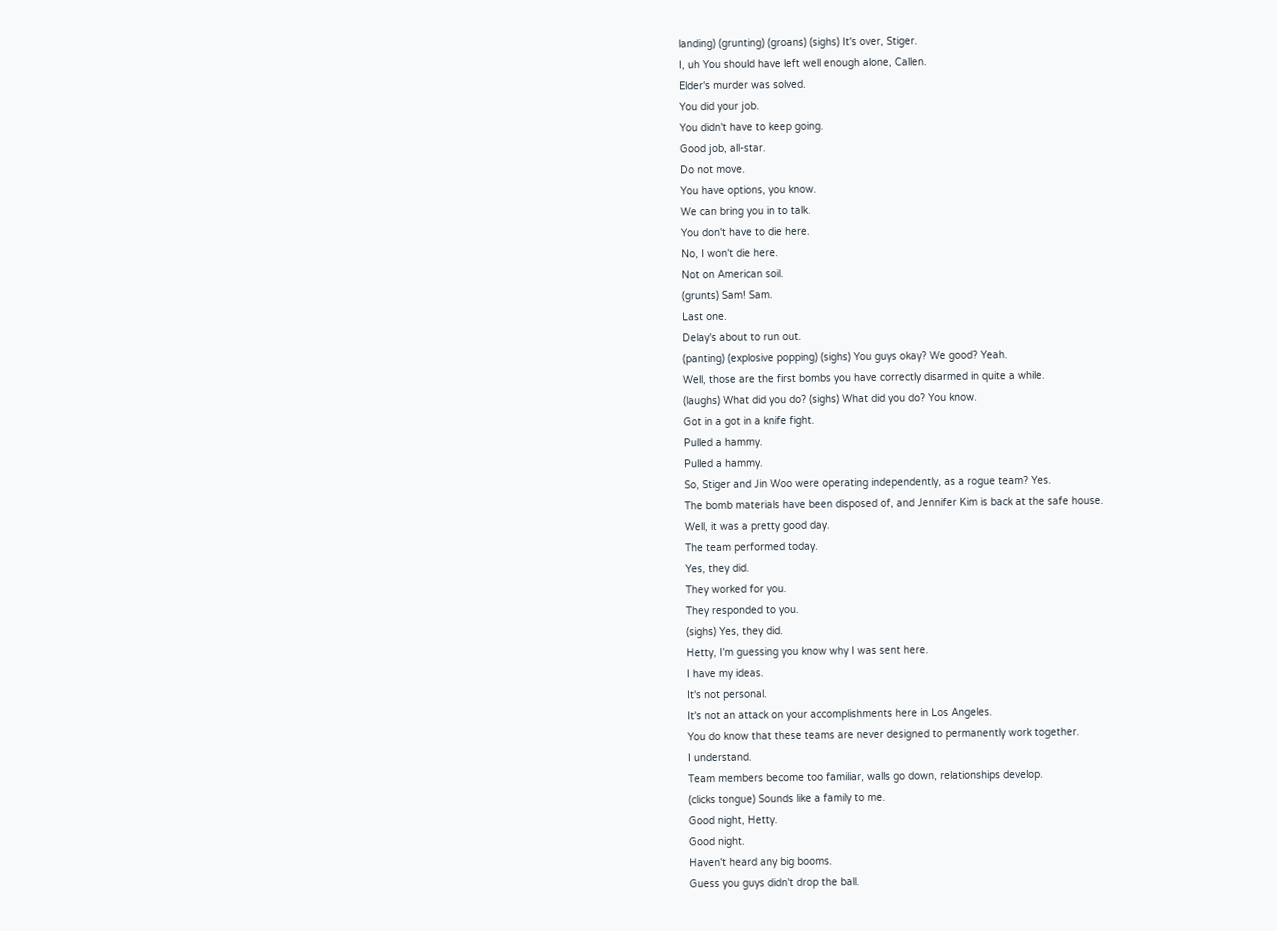landing) (grunting) (groans) (sighs) It's over, Stiger.
I, uh You should have left well enough alone, Callen.
Elder's murder was solved.
You did your job.
You didn't have to keep going.
Good job, all-star.
Do not move.
You have options, you know.
We can bring you in to talk.
You don't have to die here.
No, I won't die here.
Not on American soil.
(grunts) Sam! Sam.
Last one.
Delay's about to run out.
(panting) (explosive popping) (sighs) You guys okay? We good? Yeah.
Well, those are the first bombs you have correctly disarmed in quite a while.
(laughs) What did you do? (sighs) What did you do? You know.
Got in a got in a knife fight.
Pulled a hammy.
Pulled a hammy.
So, Stiger and Jin Woo were operating independently, as a rogue team? Yes.
The bomb materials have been disposed of, and Jennifer Kim is back at the safe house.
Well, it was a pretty good day.
The team performed today.
Yes, they did.
They worked for you.
They responded to you.
(sighs) Yes, they did.
Hetty, I'm guessing you know why I was sent here.
I have my ideas.
It's not personal.
It's not an attack on your accomplishments here in Los Angeles.
You do know that these teams are never designed to permanently work together.
I understand.
Team members become too familiar, walls go down, relationships develop.
(clicks tongue) Sounds like a family to me.
Good night, Hetty.
Good night.
Haven't heard any big booms.
Guess you guys didn't drop the ball.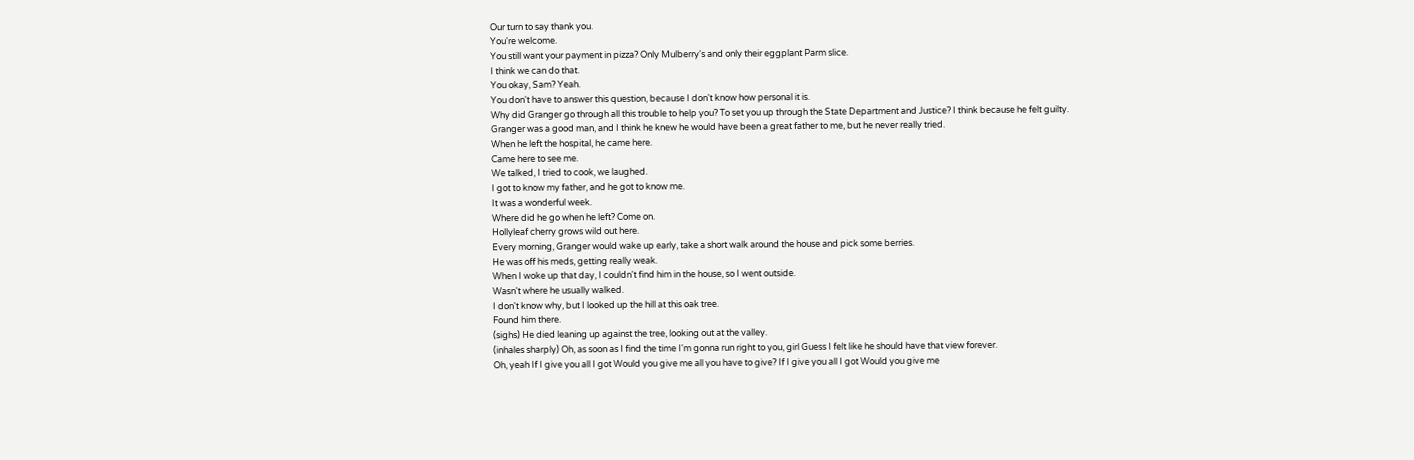Our turn to say thank you.
You're welcome.
You still want your payment in pizza? Only Mulberry's and only their eggplant Parm slice.
I think we can do that.
You okay, Sam? Yeah.
You don't have to answer this question, because I don't know how personal it is.
Why did Granger go through all this trouble to help you? To set you up through the State Department and Justice? I think because he felt guilty.
Granger was a good man, and I think he knew he would have been a great father to me, but he never really tried.
When he left the hospital, he came here.
Came here to see me.
We talked, I tried to cook, we laughed.
I got to know my father, and he got to know me.
It was a wonderful week.
Where did he go when he left? Come on.
Hollyleaf cherry grows wild out here.
Every morning, Granger would wake up early, take a short walk around the house and pick some berries.
He was off his meds, getting really weak.
When I woke up that day, I couldn't find him in the house, so I went outside.
Wasn't where he usually walked.
I don't know why, but I looked up the hill at this oak tree.
Found him there.
(sighs) He died leaning up against the tree, looking out at the valley.
(inhales sharply) Oh, as soon as I find the time I'm gonna run right to you, girl Guess I felt like he should have that view forever.
Oh, yeah If I give you all I got Would you give me all you have to give? If I give you all I got Would you give me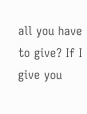all you have to give? If I give you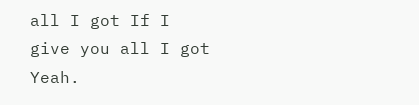all I got If I give you all I got Yeah.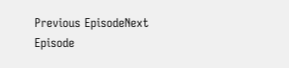Previous EpisodeNext Episode